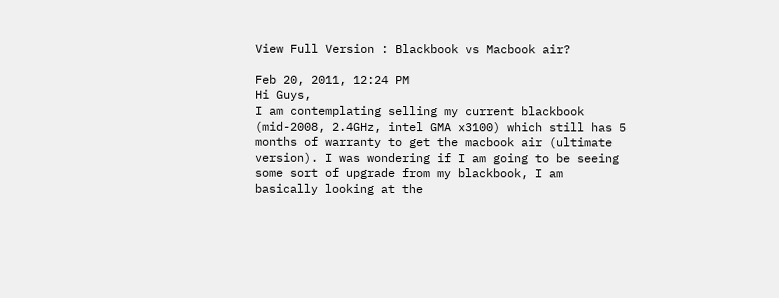View Full Version : Blackbook vs Macbook air?

Feb 20, 2011, 12:24 PM
Hi Guys,
I am contemplating selling my current blackbook (mid-2008, 2.4GHz, intel GMA x3100) which still has 5 months of warranty to get the macbook air (ultimate version). I was wondering if I am going to be seeing some sort of upgrade from my blackbook, I am basically looking at the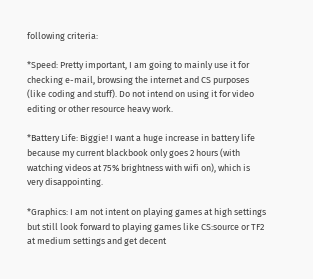following criteria:

*Speed: Pretty important, I am going to mainly use it for checking e-mail, browsing the internet and CS purposes (like coding and stuff). Do not intend on using it for video editing or other resource heavy work.

*Battery Life: Biggie! I want a huge increase in battery life because my current blackbook only goes 2 hours (with watching videos at 75% brightness with wifi on), which is very disappointing.

*Graphics: I am not intent on playing games at high settings but still look forward to playing games like CS:source or TF2 at medium settings and get decent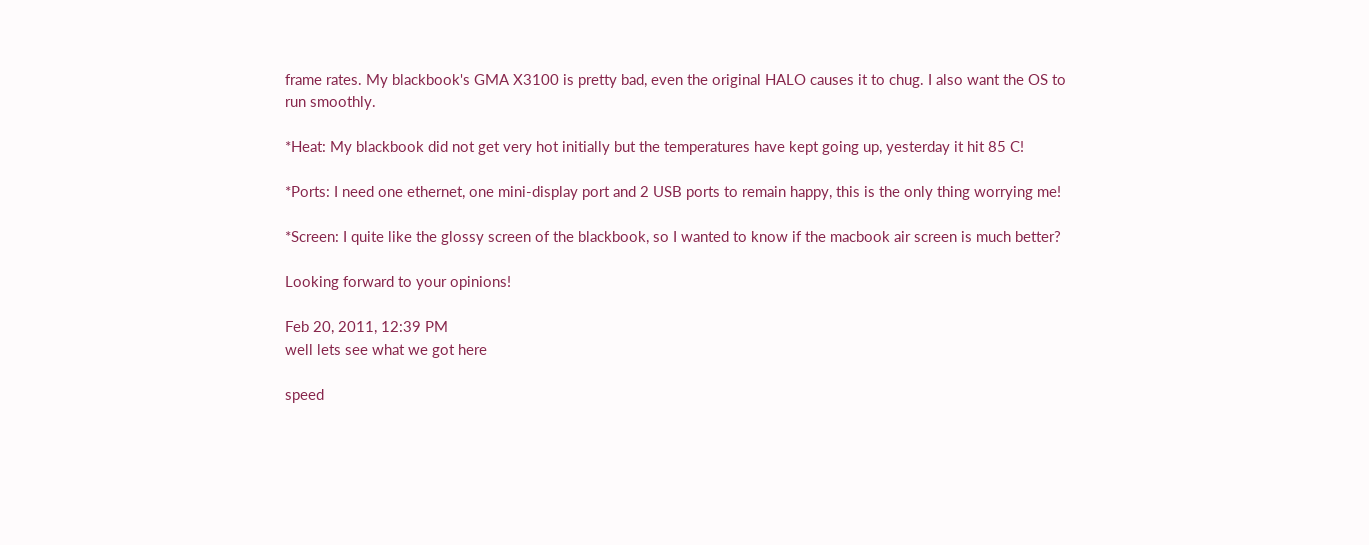frame rates. My blackbook's GMA X3100 is pretty bad, even the original HALO causes it to chug. I also want the OS to run smoothly.

*Heat: My blackbook did not get very hot initially but the temperatures have kept going up, yesterday it hit 85 C!

*Ports: I need one ethernet, one mini-display port and 2 USB ports to remain happy, this is the only thing worrying me!

*Screen: I quite like the glossy screen of the blackbook, so I wanted to know if the macbook air screen is much better?

Looking forward to your opinions!

Feb 20, 2011, 12:39 PM
well lets see what we got here

speed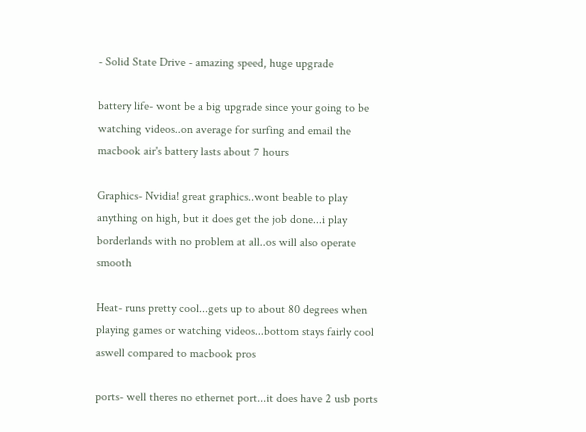- Solid State Drive - amazing speed, huge upgrade

battery life- wont be a big upgrade since your going to be watching videos..on average for surfing and email the macbook air's battery lasts about 7 hours

Graphics- Nvidia! great graphics..wont beable to play anything on high, but it does get the job done...i play borderlands with no problem at all..os will also operate smooth

Heat- runs pretty cool...gets up to about 80 degrees when playing games or watching videos...bottom stays fairly cool aswell compared to macbook pros

ports- well theres no ethernet port...it does have 2 usb ports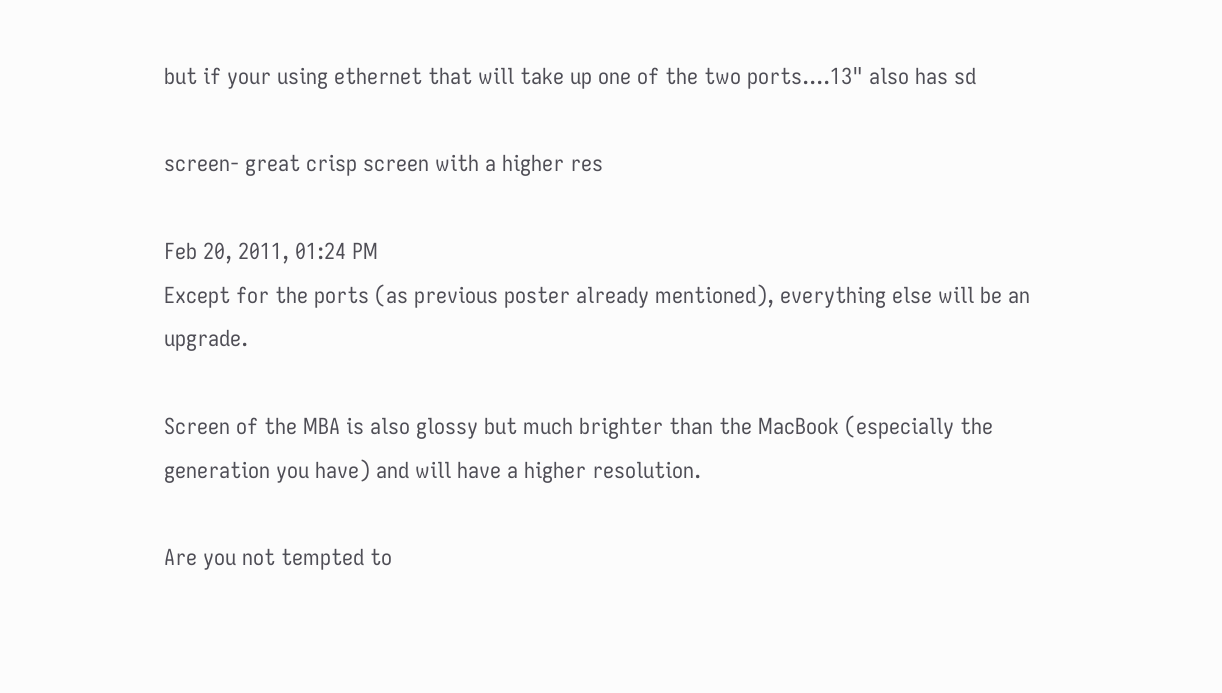but if your using ethernet that will take up one of the two ports....13" also has sd

screen- great crisp screen with a higher res

Feb 20, 2011, 01:24 PM
Except for the ports (as previous poster already mentioned), everything else will be an upgrade.

Screen of the MBA is also glossy but much brighter than the MacBook (especially the generation you have) and will have a higher resolution.

Are you not tempted to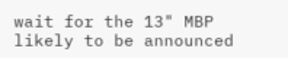wait for the 13" MBP likely to be announced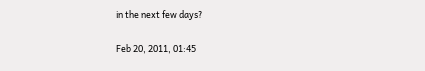in the next few days?

Feb 20, 2011, 01:45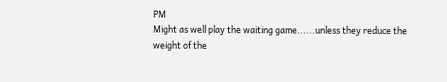PM
Might as well play the waiting game......unless they reduce the weight of the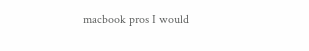macbook pros I would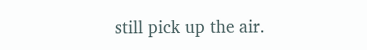still pick up the air.